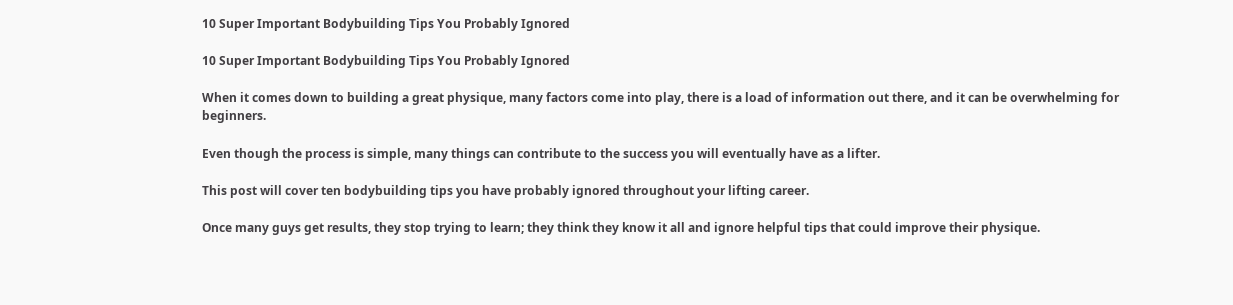10 Super Important Bodybuilding Tips You Probably Ignored

10 Super Important Bodybuilding Tips You Probably Ignored

When it comes down to building a great physique, many factors come into play, there is a load of information out there, and it can be overwhelming for beginners.

Even though the process is simple, many things can contribute to the success you will eventually have as a lifter.

This post will cover ten bodybuilding tips you have probably ignored throughout your lifting career.

Once many guys get results, they stop trying to learn; they think they know it all and ignore helpful tips that could improve their physique.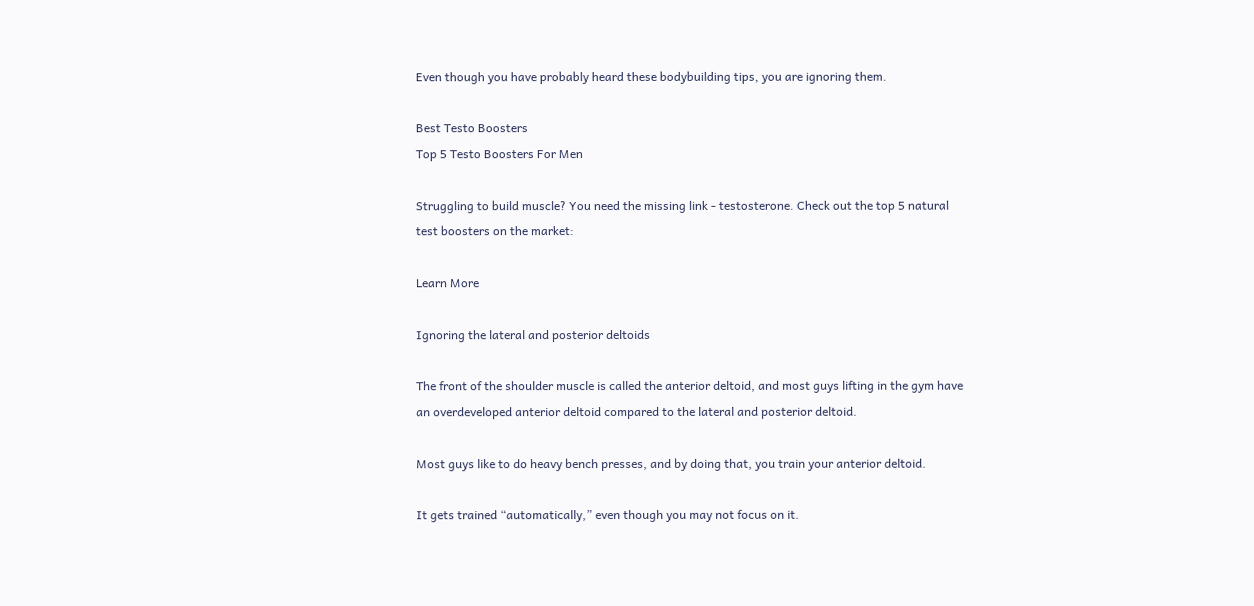Even though you have probably heard these bodybuilding tips, you are ignoring them.

Best Testo Boosters
Top 5 Testo Boosters For Men

Struggling to build muscle? You need the missing link - testosterone. Check out the top 5 natural test boosters on the market:

Learn More

Ignoring the lateral and posterior deltoids

The front of the shoulder muscle is called the anterior deltoid, and most guys lifting in the gym have an overdeveloped anterior deltoid compared to the lateral and posterior deltoid.

Most guys like to do heavy bench presses, and by doing that, you train your anterior deltoid.

It gets trained “automatically,” even though you may not focus on it.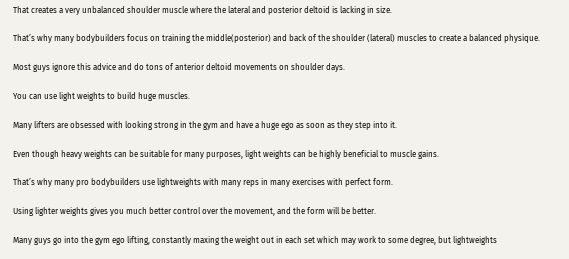That creates a very unbalanced shoulder muscle where the lateral and posterior deltoid is lacking in size.

That’s why many bodybuilders focus on training the middle(posterior) and back of the shoulder (lateral) muscles to create a balanced physique.

Most guys ignore this advice and do tons of anterior deltoid movements on shoulder days.

You can use light weights to build huge muscles.

Many lifters are obsessed with looking strong in the gym and have a huge ego as soon as they step into it.

Even though heavy weights can be suitable for many purposes, light weights can be highly beneficial to muscle gains.

That’s why many pro bodybuilders use lightweights with many reps in many exercises with perfect form.

Using lighter weights gives you much better control over the movement, and the form will be better.

Many guys go into the gym ego lifting, constantly maxing the weight out in each set which may work to some degree, but lightweights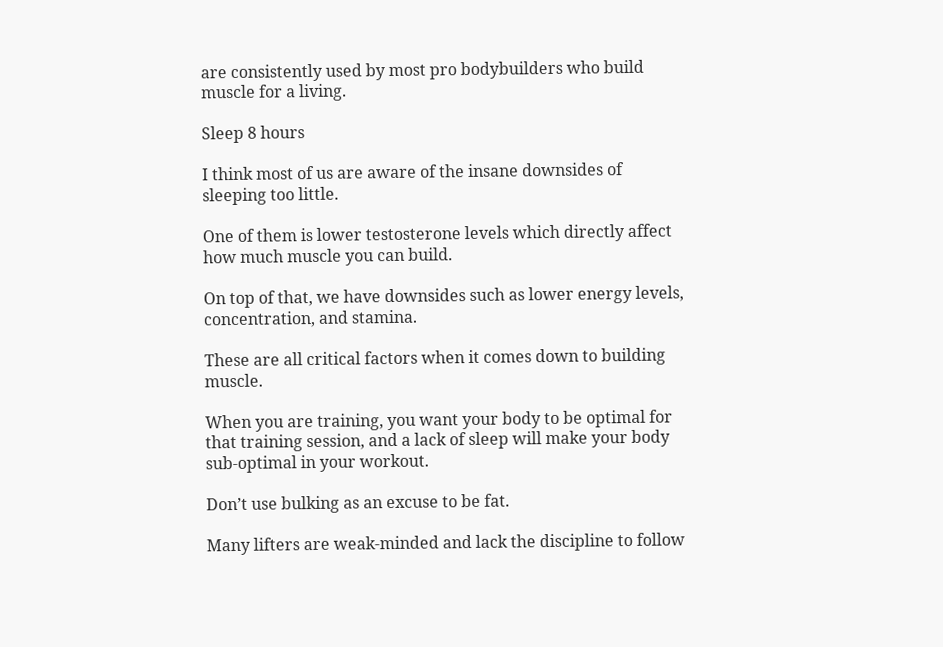are consistently used by most pro bodybuilders who build muscle for a living.

Sleep 8 hours

I think most of us are aware of the insane downsides of sleeping too little.

One of them is lower testosterone levels which directly affect how much muscle you can build.

On top of that, we have downsides such as lower energy levels, concentration, and stamina.

These are all critical factors when it comes down to building muscle.

When you are training, you want your body to be optimal for that training session, and a lack of sleep will make your body sub-optimal in your workout.

Don’t use bulking as an excuse to be fat.

Many lifters are weak-minded and lack the discipline to follow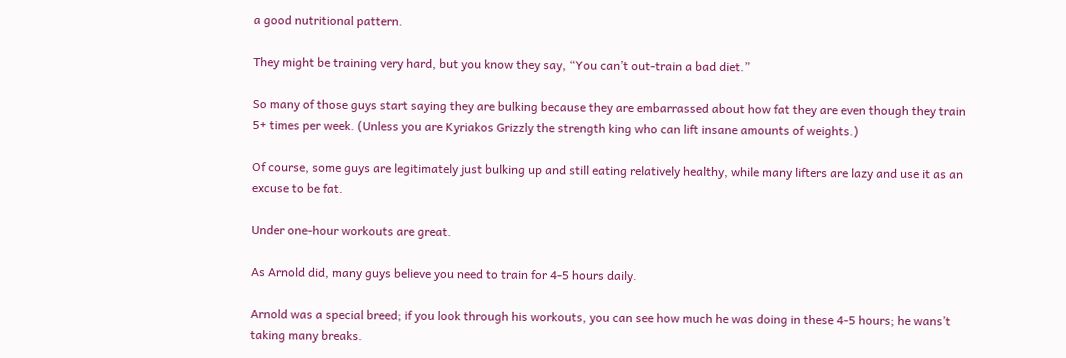a good nutritional pattern.

They might be training very hard, but you know they say, “You can’t out-train a bad diet.”

So many of those guys start saying they are bulking because they are embarrassed about how fat they are even though they train 5+ times per week. (Unless you are Kyriakos Grizzly the strength king who can lift insane amounts of weights.)

Of course, some guys are legitimately just bulking up and still eating relatively healthy, while many lifters are lazy and use it as an excuse to be fat.

Under one-hour workouts are great.

As Arnold did, many guys believe you need to train for 4-5 hours daily.

Arnold was a special breed; if you look through his workouts, you can see how much he was doing in these 4-5 hours; he wans’t taking many breaks.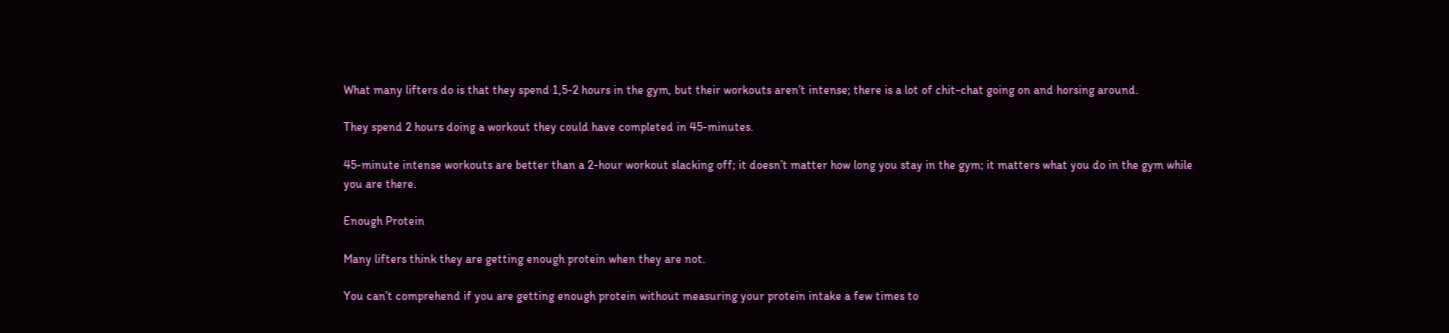What many lifters do is that they spend 1,5-2 hours in the gym, but their workouts aren’t intense; there is a lot of chit-chat going on and horsing around.

They spend 2 hours doing a workout they could have completed in 45-minutes.

45-minute intense workouts are better than a 2-hour workout slacking off; it doesn’t matter how long you stay in the gym; it matters what you do in the gym while you are there.

Enough Protein

Many lifters think they are getting enough protein when they are not.

You can’t comprehend if you are getting enough protein without measuring your protein intake a few times to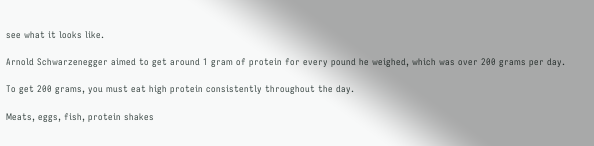see what it looks like.

Arnold Schwarzenegger aimed to get around 1 gram of protein for every pound he weighed, which was over 200 grams per day.

To get 200 grams, you must eat high protein consistently throughout the day.

Meats, eggs, fish, protein shakes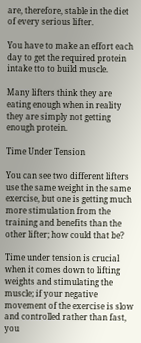are, therefore, stable in the diet of every serious lifter.

You have to make an effort each day to get the required protein intake tto to build muscle.

Many lifters think they are eating enough when in reality they are simply not getting enough protein.

Time Under Tension

You can see two different lifters use the same weight in the same exercise, but one is getting much more stimulation from the training and benefits than the other lifter; how could that be?

Time under tension is crucial when it comes down to lifting weights and stimulating the muscle; if your negative movement of the exercise is slow and controlled rather than fast, you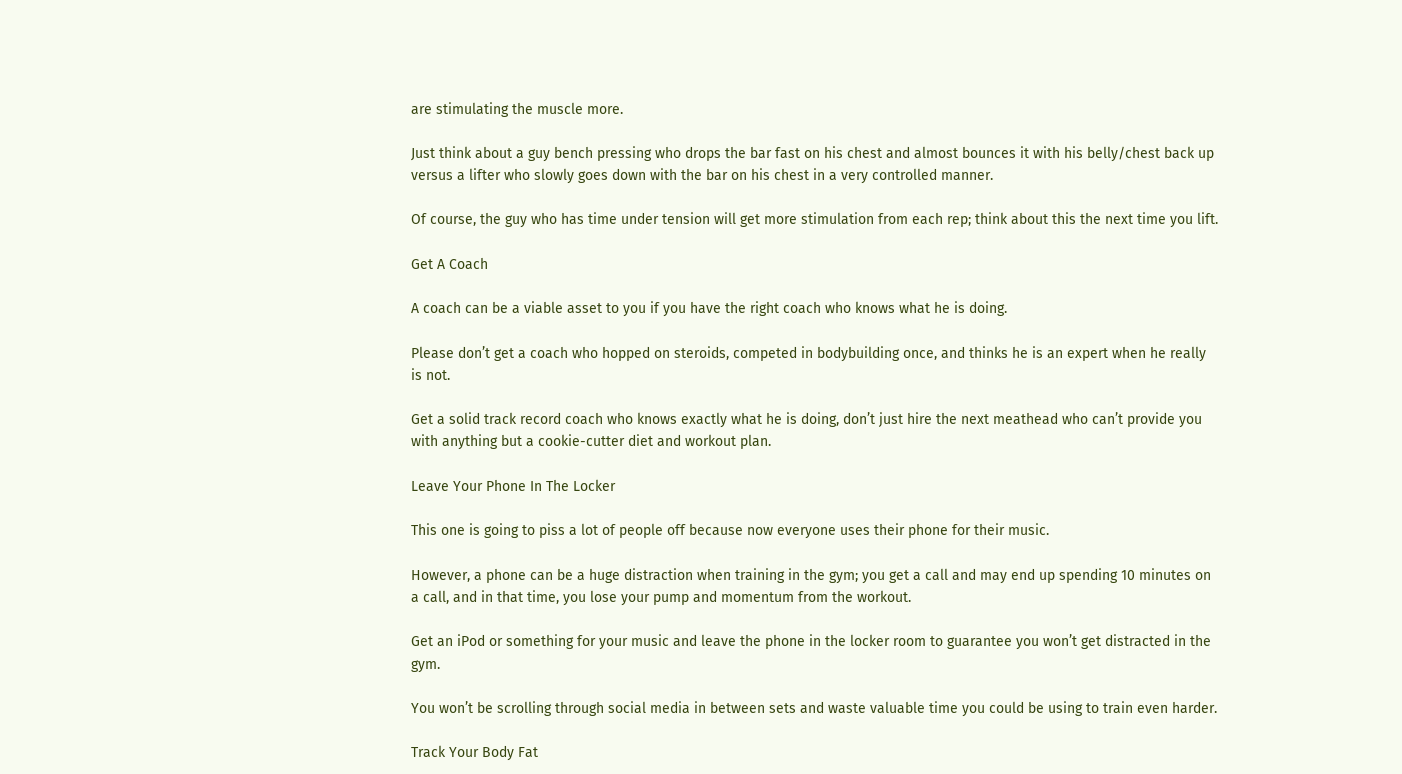are stimulating the muscle more.

Just think about a guy bench pressing who drops the bar fast on his chest and almost bounces it with his belly/chest back up versus a lifter who slowly goes down with the bar on his chest in a very controlled manner.

Of course, the guy who has time under tension will get more stimulation from each rep; think about this the next time you lift.

Get A Coach

A coach can be a viable asset to you if you have the right coach who knows what he is doing.

Please don’t get a coach who hopped on steroids, competed in bodybuilding once, and thinks he is an expert when he really is not.

Get a solid track record coach who knows exactly what he is doing, don’t just hire the next meathead who can’t provide you with anything but a cookie-cutter diet and workout plan.

Leave Your Phone In The Locker

This one is going to piss a lot of people off because now everyone uses their phone for their music.

However, a phone can be a huge distraction when training in the gym; you get a call and may end up spending 10 minutes on a call, and in that time, you lose your pump and momentum from the workout.

Get an iPod or something for your music and leave the phone in the locker room to guarantee you won’t get distracted in the gym.

You won’t be scrolling through social media in between sets and waste valuable time you could be using to train even harder.

Track Your Body Fat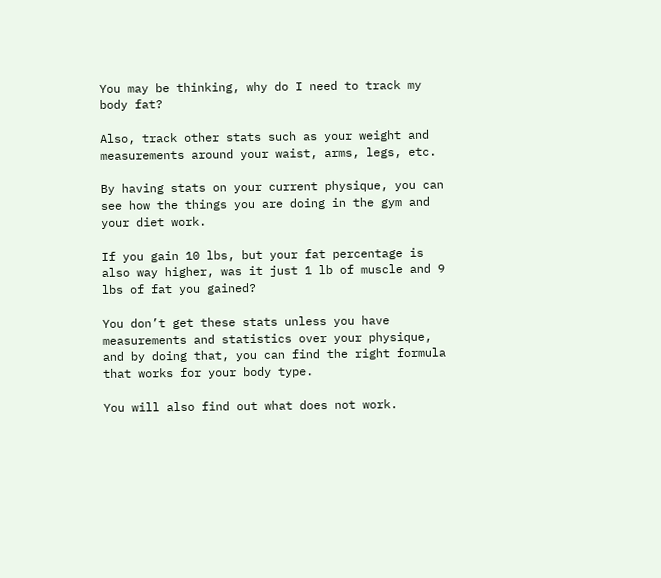You may be thinking, why do I need to track my body fat?

Also, track other stats such as your weight and measurements around your waist, arms, legs, etc.

By having stats on your current physique, you can see how the things you are doing in the gym and your diet work.

If you gain 10 lbs, but your fat percentage is also way higher, was it just 1 lb of muscle and 9 lbs of fat you gained?

You don’t get these stats unless you have measurements and statistics over your physique, and by doing that, you can find the right formula that works for your body type.

You will also find out what does not work.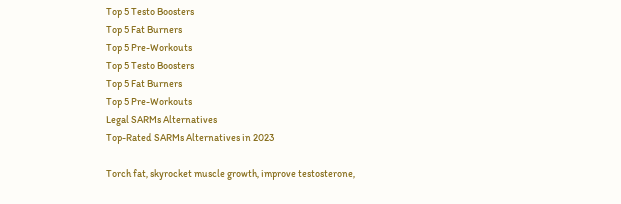Top 5 Testo Boosters
Top 5 Fat Burners
Top 5 Pre-Workouts
Top 5 Testo Boosters
Top 5 Fat Burners
Top 5 Pre-Workouts
Legal SARMs Alternatives
Top-Rated SARMs Alternatives in 2023

Torch fat, skyrocket muscle growth, improve testosterone,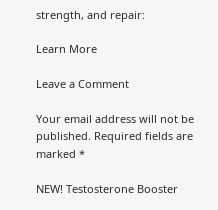strength, and repair:

Learn More

Leave a Comment

Your email address will not be published. Required fields are marked *

NEW! Testosterone Booster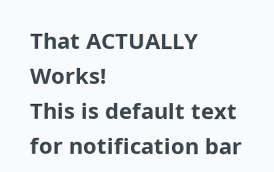That ACTUALLY Works!
This is default text for notification bar